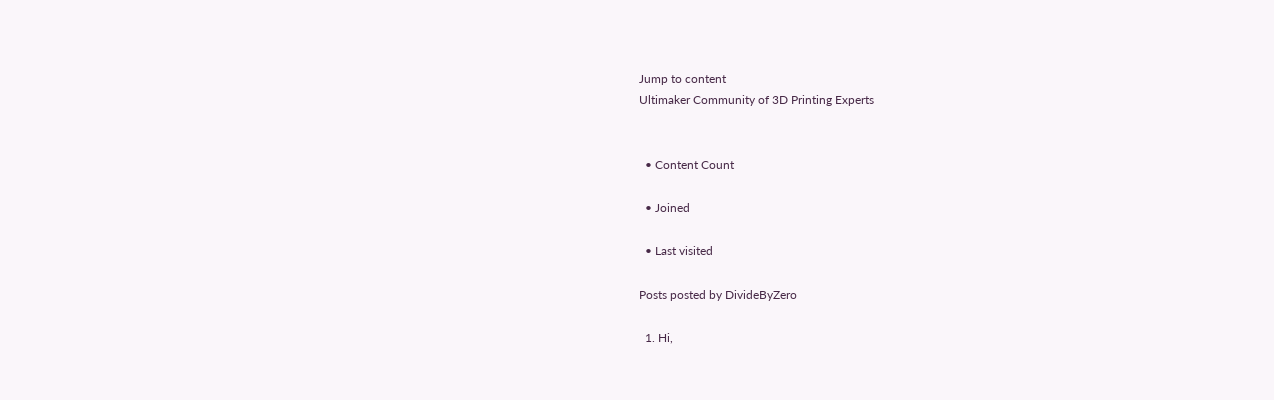Jump to content
Ultimaker Community of 3D Printing Experts


  • Content Count

  • Joined

  • Last visited

Posts posted by DivideByZero

  1. Hi,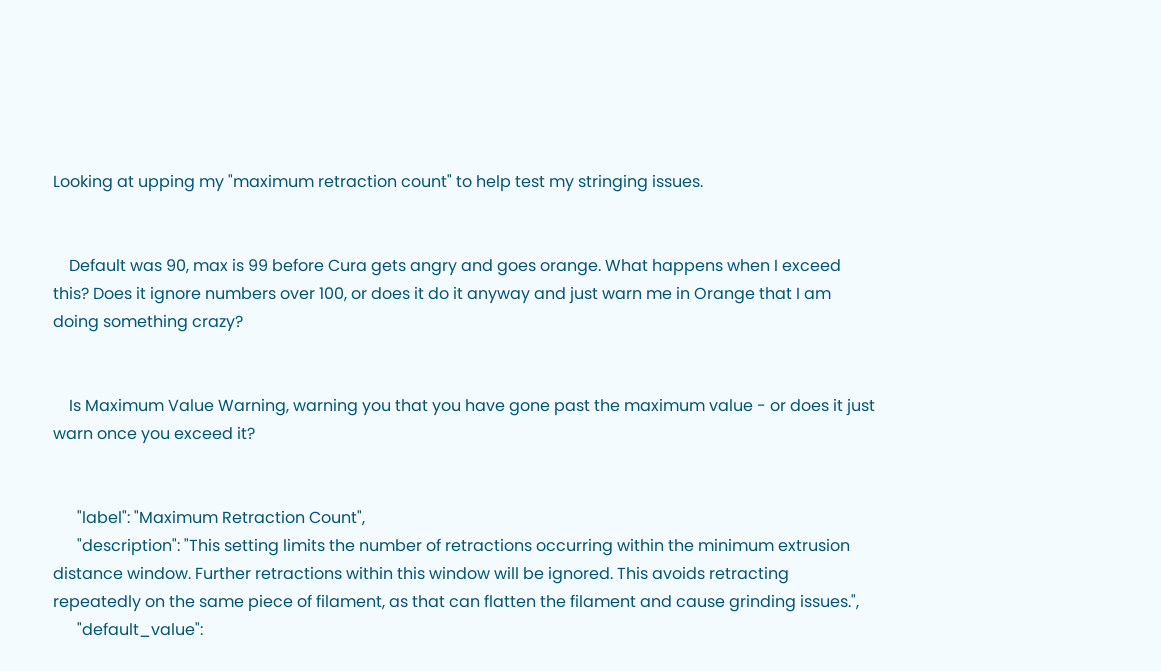Looking at upping my "maximum retraction count" to help test my stringing issues.


    Default was 90, max is 99 before Cura gets angry and goes orange. What happens when I exceed this? Does it ignore numbers over 100, or does it do it anyway and just warn me in Orange that I am doing something crazy?


    Is Maximum Value Warning, warning you that you have gone past the maximum value - or does it just warn once you exceed it?


      "label": "Maximum Retraction Count",
      "description": "This setting limits the number of retractions occurring within the minimum extrusion distance window. Further retractions within this window will be ignored. This avoids retracting repeatedly on the same piece of filament, as that can flatten the filament and cause grinding issues.",
      "default_value":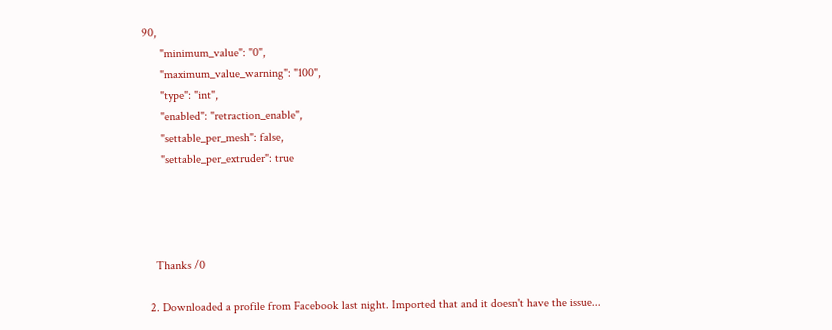90,
      "minimum_value": "0",
      "maximum_value_warning": "100",
      "type": "int",
      "enabled": "retraction_enable",
      "settable_per_mesh": false,
      "settable_per_extruder": true




    Thanks /0

  2. Downloaded a profile from Facebook last night. Imported that and it doesn't have the issue...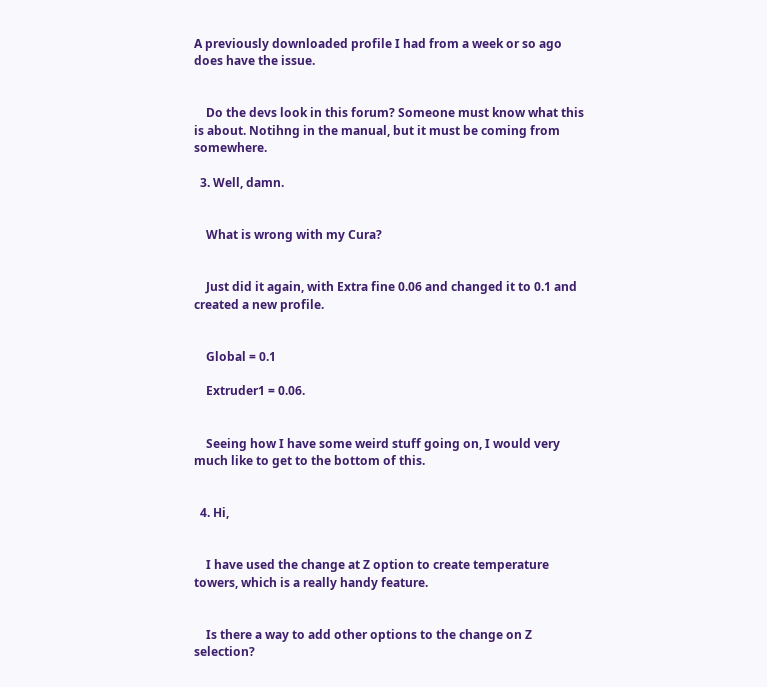A previously downloaded profile I had from a week or so ago does have the issue.


    Do the devs look in this forum? Someone must know what this is about. Notihng in the manual, but it must be coming from somewhere.

  3. Well, damn.


    What is wrong with my Cura?


    Just did it again, with Extra fine 0.06 and changed it to 0.1 and created a new profile.


    Global = 0.1

    Extruder1 = 0.06.


    Seeing how I have some weird stuff going on, I would very much like to get to the bottom of this.


  4. Hi,


    I have used the change at Z option to create temperature towers, which is a really handy feature.


    Is there a way to add other options to the change on Z selection?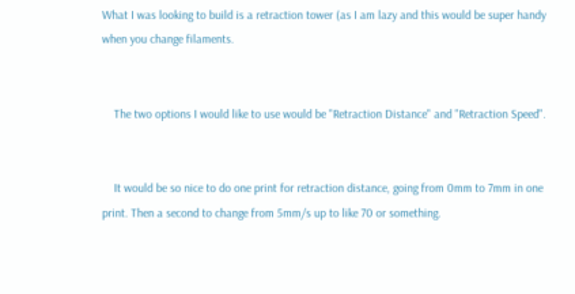What I was looking to build is a retraction tower (as I am lazy and this would be super handy when you change filaments.


    The two options I would like to use would be "Retraction Distance" and "Retraction Speed".


    It would be so nice to do one print for retraction distance, going from 0mm to 7mm in one print. Then a second to change from 5mm/s up to like 70 or something.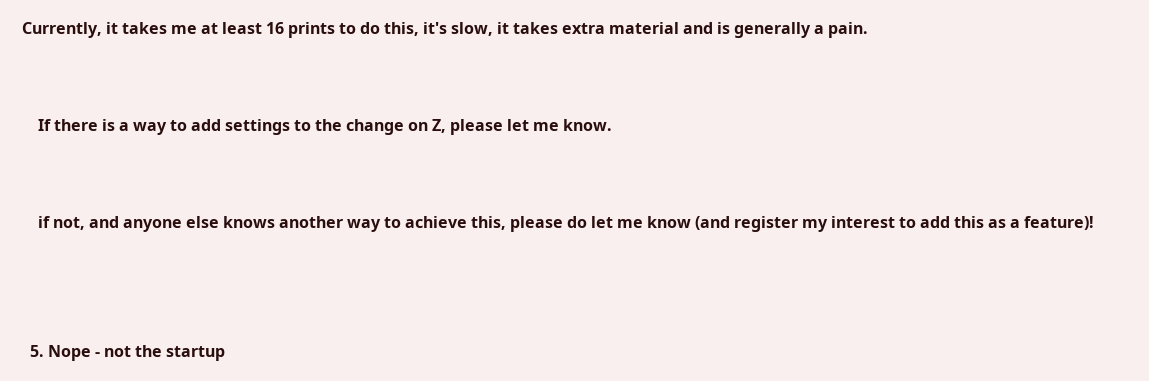Currently, it takes me at least 16 prints to do this, it's slow, it takes extra material and is generally a pain.


    If there is a way to add settings to the change on Z, please let me know.


    if not, and anyone else knows another way to achieve this, please do let me know (and register my interest to add this as a feature)!



  5. Nope - not the startup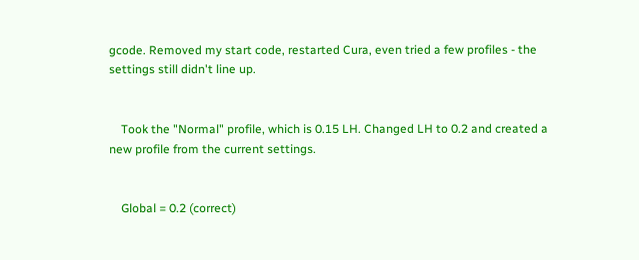gcode. Removed my start code, restarted Cura, even tried a few profiles - the settings still didn't line up.


    Took the "Normal" profile, which is 0.15 LH. Changed LH to 0.2 and created a new profile from the current settings.


    Global = 0.2 (correct)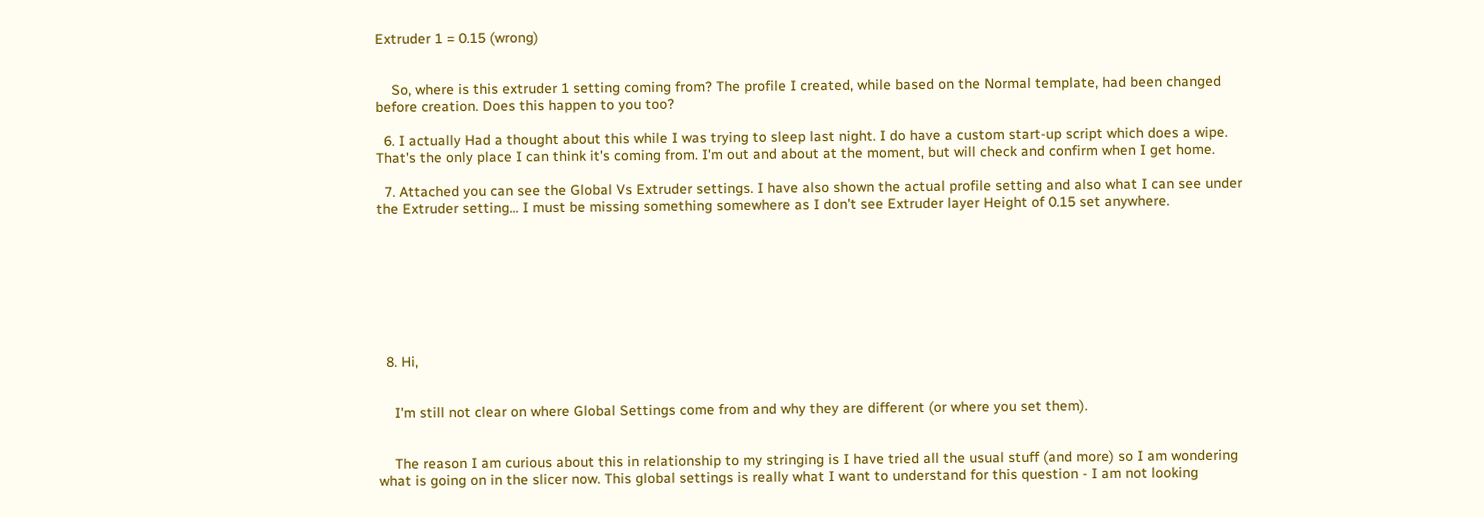Extruder 1 = 0.15 (wrong)


    So, where is this extruder 1 setting coming from? The profile I created, while based on the Normal template, had been changed before creation. Does this happen to you too?

  6. I actually Had a thought about this while I was trying to sleep last night. I do have a custom start-up script which does a wipe. That's the only place I can think it's coming from. I'm out and about at the moment, but will check and confirm when I get home.

  7. Attached you can see the Global Vs Extruder settings. I have also shown the actual profile setting and also what I can see under the Extruder setting... I must be missing something somewhere as I don't see Extruder layer Height of 0.15 set anywhere.








  8. Hi,


    I'm still not clear on where Global Settings come from and why they are different (or where you set them).


    The reason I am curious about this in relationship to my stringing is I have tried all the usual stuff (and more) so I am wondering what is going on in the slicer now. This global settings is really what I want to understand for this question - I am not looking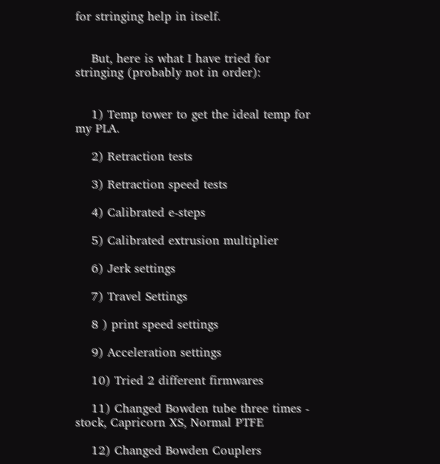for stringing help in itself.


    But, here is what I have tried for stringing (probably not in order):


    1) Temp tower to get the ideal temp for my PLA.

    2) Retraction tests

    3) Retraction speed tests

    4) Calibrated e-steps

    5) Calibrated extrusion multiplier

    6) Jerk settings

    7) Travel Settings

    8 ) print speed settings

    9) Acceleration settings

    10) Tried 2 different firmwares

    11) Changed Bowden tube three times - stock, Capricorn XS, Normal PTFE

    12) Changed Bowden Couplers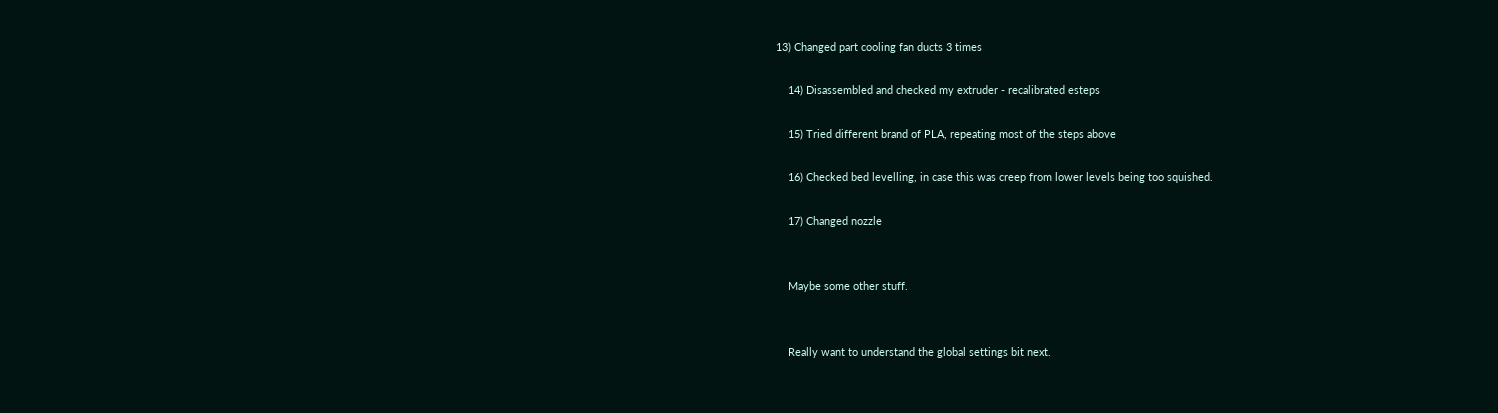13) Changed part cooling fan ducts 3 times

    14) Disassembled and checked my extruder - recalibrated esteps

    15) Tried different brand of PLA, repeating most of the steps above

    16) Checked bed levelling, in case this was creep from lower levels being too squished.

    17) Changed nozzle


    Maybe some other stuff.


    Really want to understand the global settings bit next.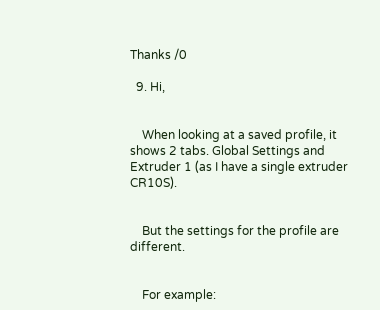Thanks /0

  9. Hi,


    When looking at a saved profile, it shows 2 tabs. Global Settings and Extruder 1 (as I have a single extruder CR10S).


    But the settings for the profile are different.


    For example: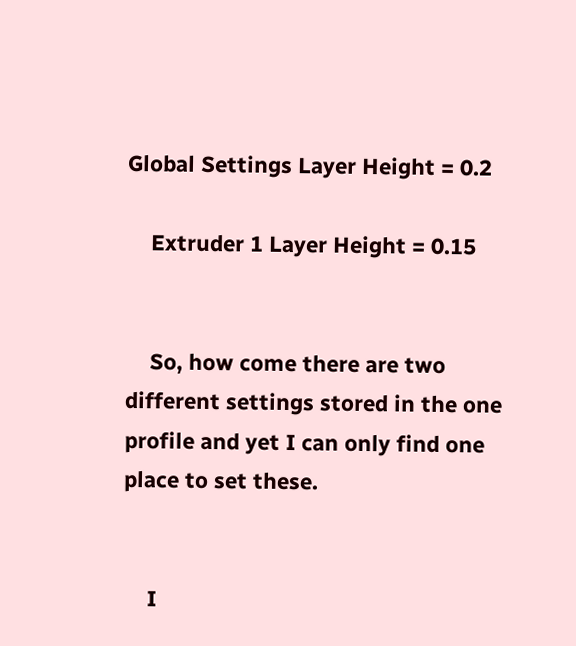Global Settings Layer Height = 0.2

    Extruder 1 Layer Height = 0.15


    So, how come there are two different settings stored in the one profile and yet I can only find one place to set these.


    I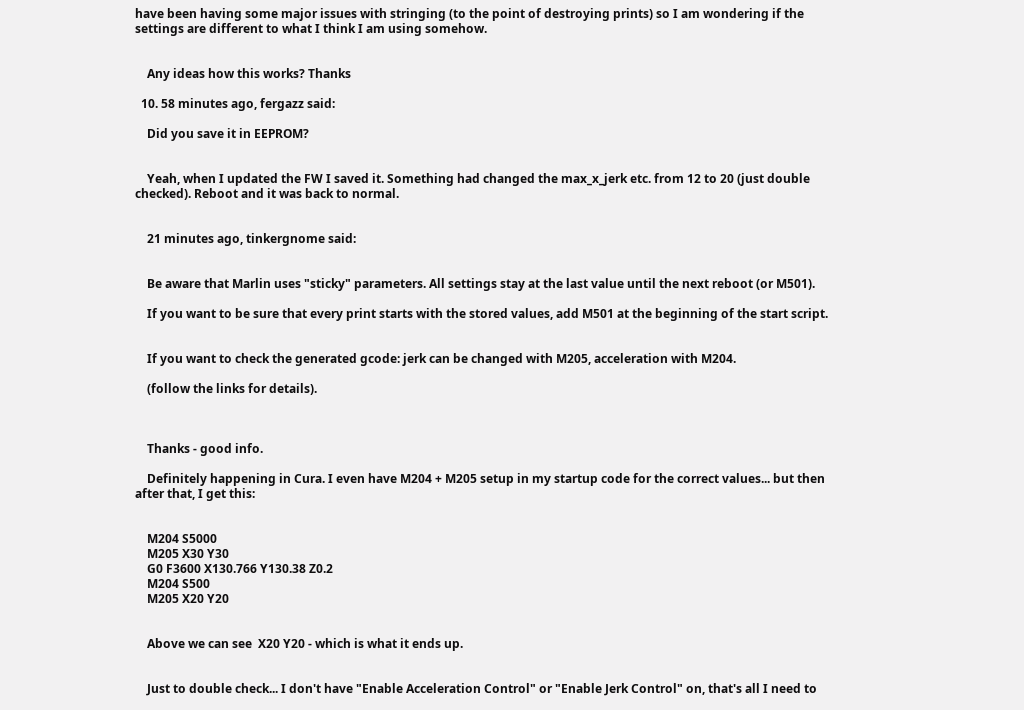have been having some major issues with stringing (to the point of destroying prints) so I am wondering if the settings are different to what I think I am using somehow.


    Any ideas how this works? Thanks

  10. 58 minutes ago, fergazz said:

    Did you save it in EEPROM?


    Yeah, when I updated the FW I saved it. Something had changed the max_x_jerk etc. from 12 to 20 (just double checked). Reboot and it was back to normal.


    21 minutes ago, tinkergnome said:


    Be aware that Marlin uses "sticky" parameters. All settings stay at the last value until the next reboot (or M501).

    If you want to be sure that every print starts with the stored values, add M501 at the beginning of the start script.


    If you want to check the generated gcode: jerk can be changed with M205, acceleration with M204.

    (follow the links for details).



    Thanks - good info.

    Definitely happening in Cura. I even have M204 + M205 setup in my startup code for the correct values... but then after that, I get this:


    M204 S5000
    M205 X30 Y30
    G0 F3600 X130.766 Y130.38 Z0.2
    M204 S500
    M205 X20 Y20


    Above we can see  X20 Y20 - which is what it ends up.


    Just to double check... I don't have "Enable Acceleration Control" or "Enable Jerk Control" on, that's all I need to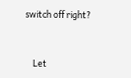switch off right?


    Let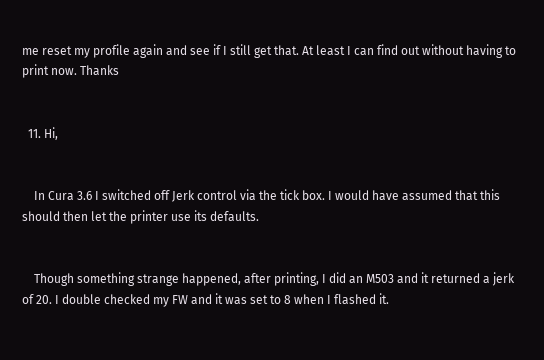me reset my profile again and see if I still get that. At least I can find out without having to print now. Thanks


  11. Hi,


    In Cura 3.6 I switched off Jerk control via the tick box. I would have assumed that this should then let the printer use its defaults.


    Though something strange happened, after printing, I did an M503 and it returned a jerk of 20. I double checked my FW and it was set to 8 when I flashed it.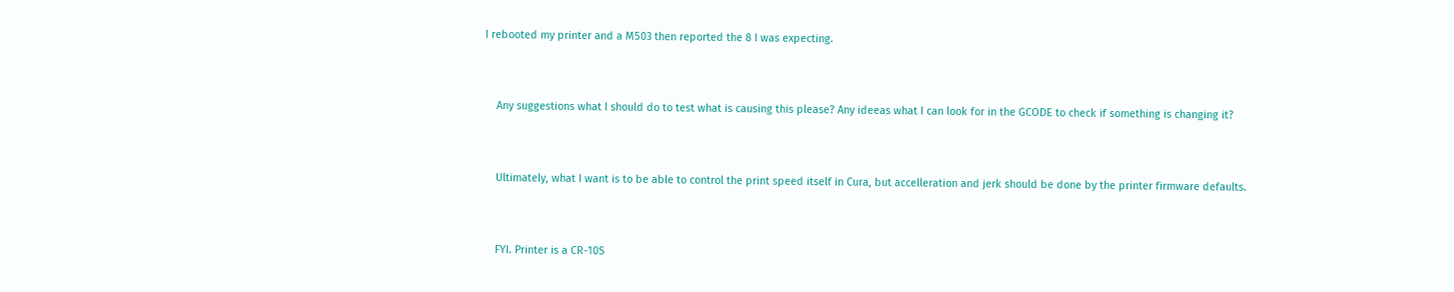I rebooted my printer and a M503 then reported the 8 I was expecting.


    Any suggestions what I should do to test what is causing this please? Any ideeas what I can look for in the GCODE to check if something is changing it?


    Ultimately, what I want is to be able to control the print speed itself in Cura, but accelleration and jerk should be done by the printer firmware defaults.


    FYI. Printer is a CR-10S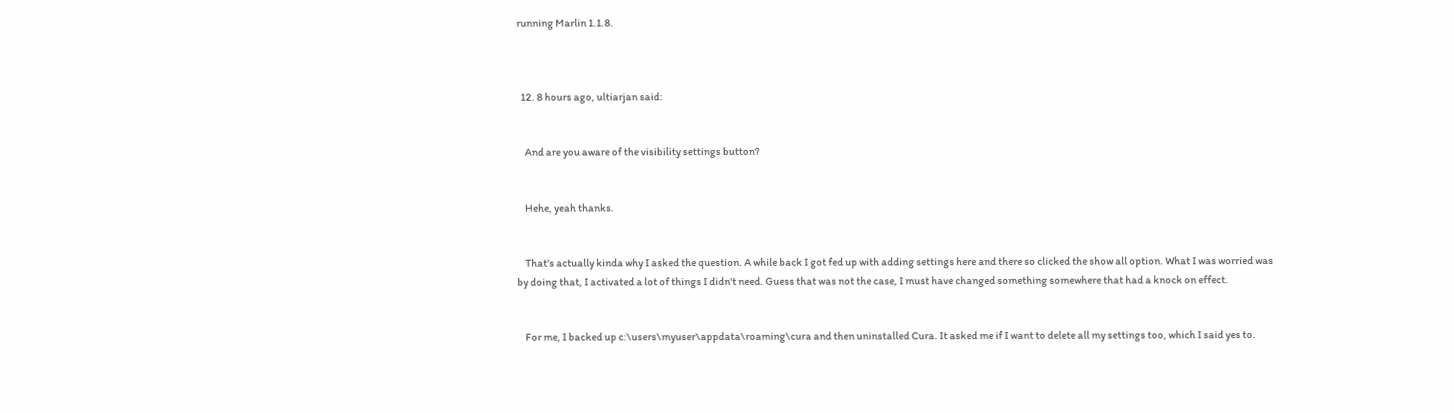running Marlin 1.1.8.



  12. 8 hours ago, ultiarjan said:


    And are you aware of the visibility settings button?


    Hehe, yeah thanks.


    That's actually kinda why I asked the question. A while back I got fed up with adding settings here and there so clicked the show all option. What I was worried was by doing that, I activated a lot of things I didn't need. Guess that was not the case, I must have changed something somewhere that had a knock on effect.


    For me, I backed up c:\users\myuser\appdata\roaming\cura and then uninstalled Cura. It asked me if I want to delete all my settings too, which I said yes to.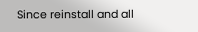Since reinstall and all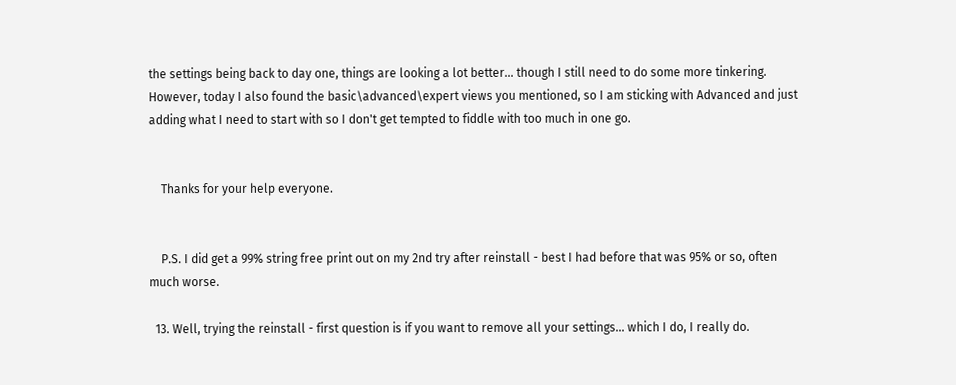the settings being back to day one, things are looking a lot better... though I still need to do some more tinkering. However, today I also found the basic\advanced\expert views you mentioned, so I am sticking with Advanced and just adding what I need to start with so I don't get tempted to fiddle with too much in one go.


    Thanks for your help everyone.


    P.S. I did get a 99% string free print out on my 2nd try after reinstall - best I had before that was 95% or so, often much worse.

  13. Well, trying the reinstall - first question is if you want to remove all your settings... which I do, I really do.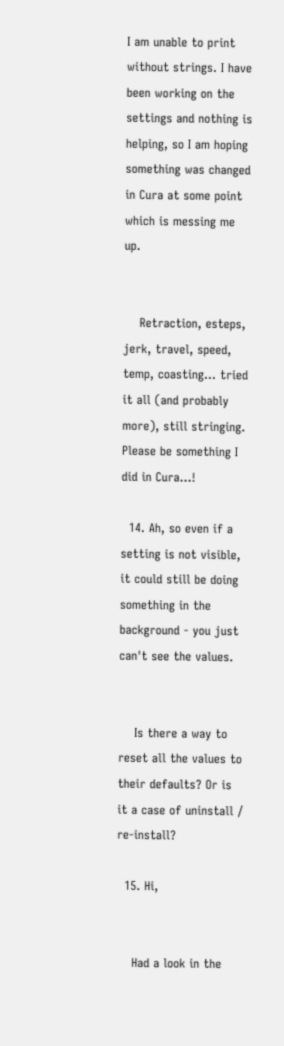I am unable to print without strings. I have been working on the settings and nothing is helping, so I am hoping something was changed in Cura at some point which is messing me up.


    Retraction, esteps, jerk, travel, speed, temp, coasting... tried it all (and probably more), still stringing. Please be something I did in Cura…!

  14. Ah, so even if a setting is not visible, it could still be doing something in the background - you just can't see the values.


    Is there a way to reset all the values to their defaults? Or is it a case of uninstall / re-install?

  15. Hi,


    Had a look in the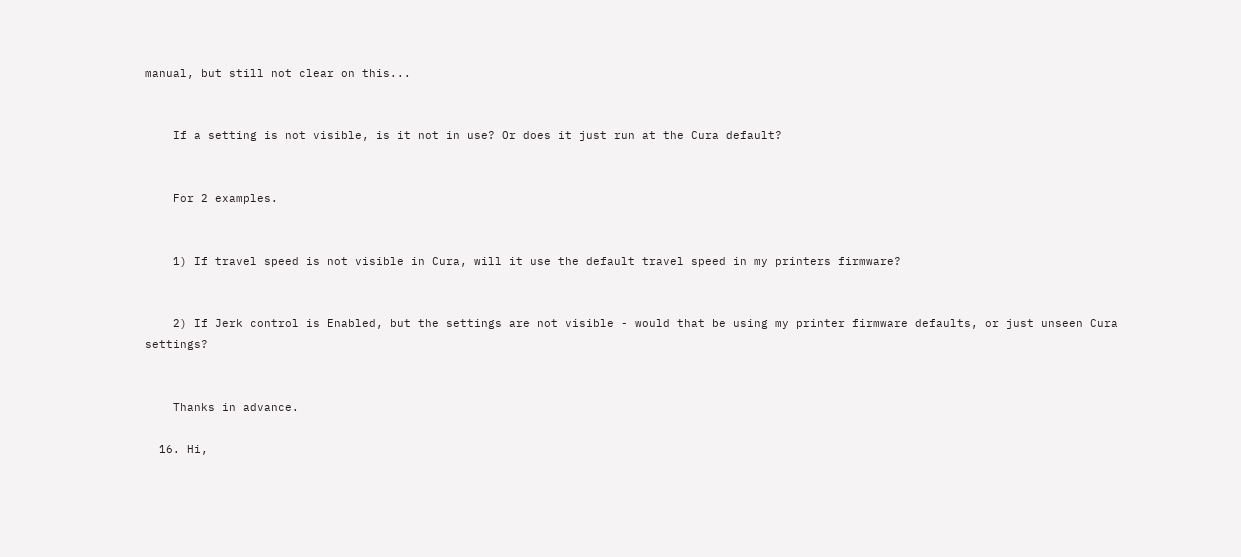manual, but still not clear on this...


    If a setting is not visible, is it not in use? Or does it just run at the Cura default?


    For 2 examples.


    1) If travel speed is not visible in Cura, will it use the default travel speed in my printers firmware?


    2) If Jerk control is Enabled, but the settings are not visible - would that be using my printer firmware defaults, or just unseen Cura settings?


    Thanks in advance.

  16. Hi,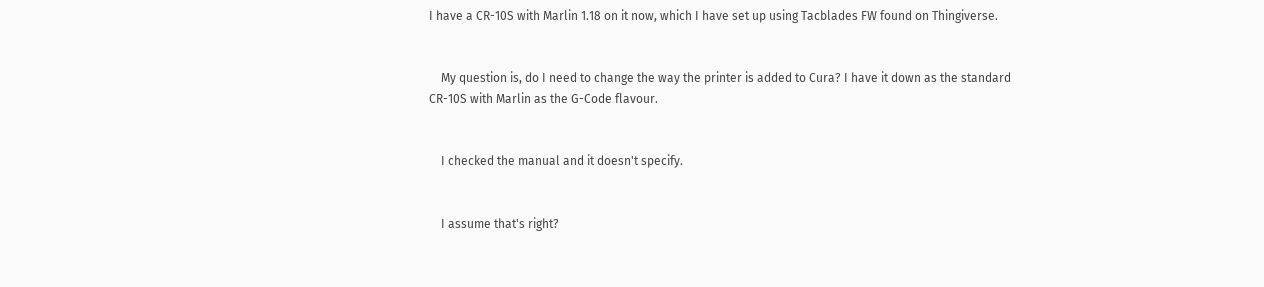I have a CR-10S with Marlin 1.18 on it now, which I have set up using Tacblades FW found on Thingiverse.


    My question is, do I need to change the way the printer is added to Cura? I have it down as the standard CR-10S with Marlin as the G-Code flavour.


    I checked the manual and it doesn't specify.


    I assume that's right?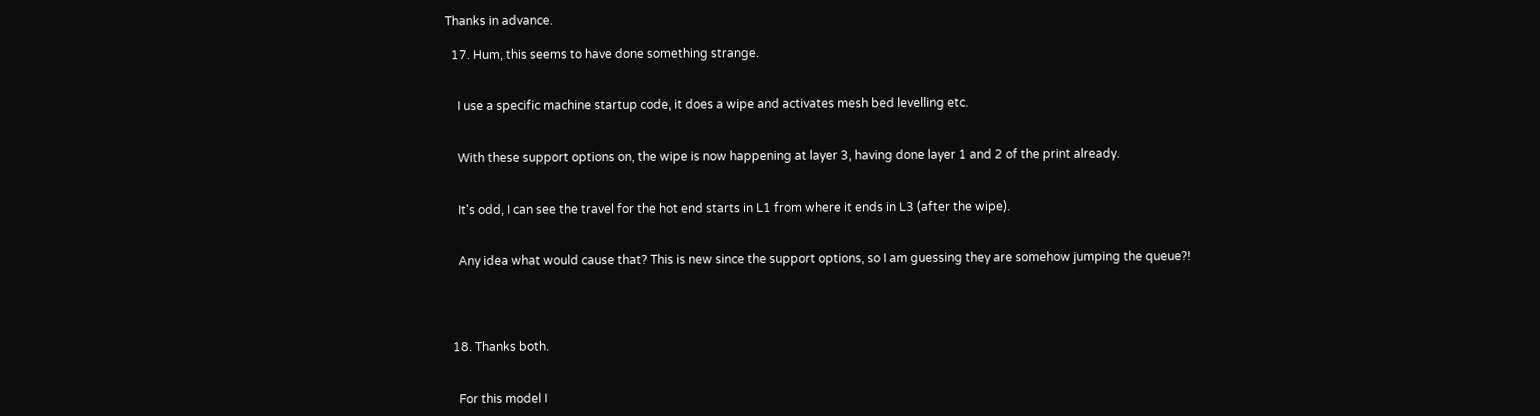Thanks in advance.

  17. Hum, this seems to have done something strange.


    I use a specific machine startup code, it does a wipe and activates mesh bed levelling etc.


    With these support options on, the wipe is now happening at layer 3, having done layer 1 and 2 of the print already.


    It's odd, I can see the travel for the hot end starts in L1 from where it ends in L3 (after the wipe).


    Any idea what would cause that? This is new since the support options, so I am guessing they are somehow jumping the queue?!




  18. Thanks both.


    For this model I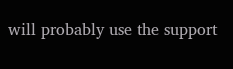will probably use the support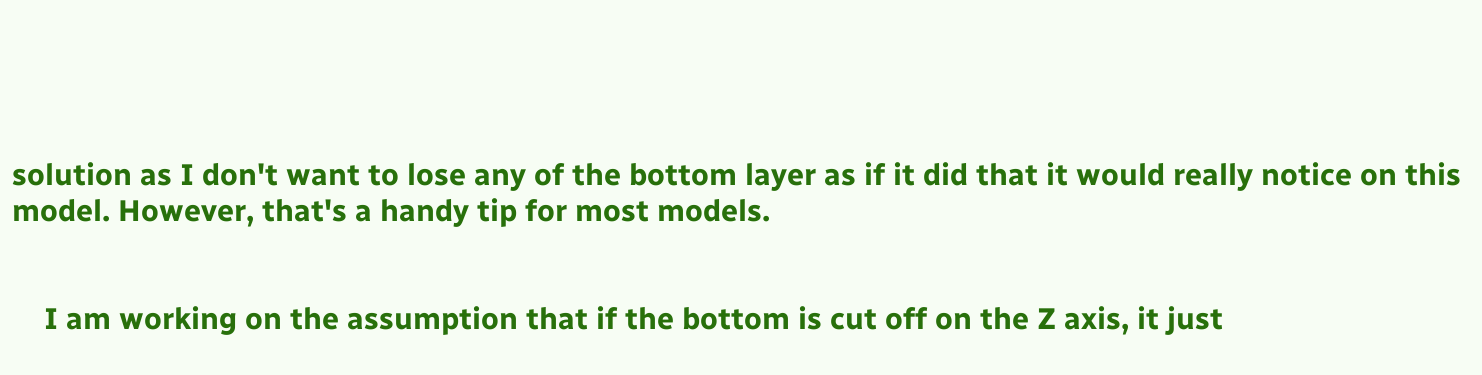solution as I don't want to lose any of the bottom layer as if it did that it would really notice on this model. However, that's a handy tip for most models.


    I am working on the assumption that if the bottom is cut off on the Z axis, it just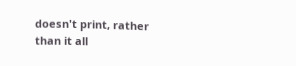doesn't print, rather than it all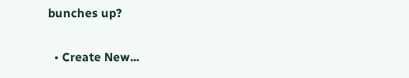bunches up?

  • Create New...